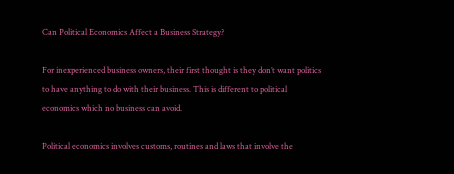Can Political Economics Affect a Business Strategy?

For inexperienced business owners, their first thought is they don’t want politics to have anything to do with their business. This is different to political economics which no business can avoid.

Political economics involves customs, routines and laws that involve the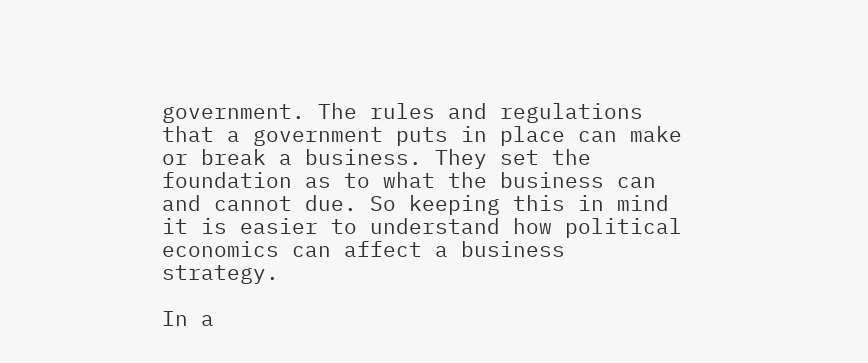government. The rules and regulations that a government puts in place can make or break a business. They set the foundation as to what the business can and cannot due. So keeping this in mind it is easier to understand how political economics can affect a business strategy.

In a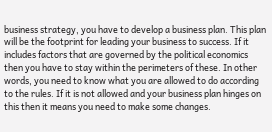business strategy, you have to develop a business plan. This plan will be the footprint for leading your business to success. If it includes factors that are governed by the political economics then you have to stay within the perimeters of these. In other words, you need to know what you are allowed to do according to the rules. If it is not allowed and your business plan hinges on this then it means you need to make some changes.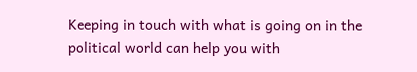Keeping in touch with what is going on in the political world can help you with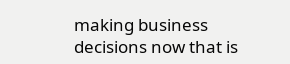making business decisions now that is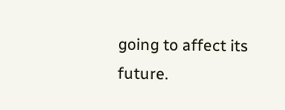going to affect its future.